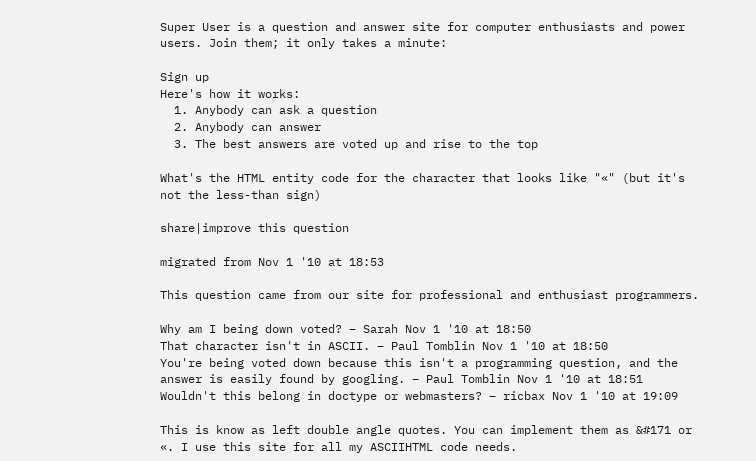Super User is a question and answer site for computer enthusiasts and power users. Join them; it only takes a minute:

Sign up
Here's how it works:
  1. Anybody can ask a question
  2. Anybody can answer
  3. The best answers are voted up and rise to the top

What's the HTML entity code for the character that looks like "«" (but it's not the less-than sign)

share|improve this question

migrated from Nov 1 '10 at 18:53

This question came from our site for professional and enthusiast programmers.

Why am I being down voted? – Sarah Nov 1 '10 at 18:50
That character isn't in ASCII. – Paul Tomblin Nov 1 '10 at 18:50
You're being voted down because this isn't a programming question, and the answer is easily found by googling. – Paul Tomblin Nov 1 '10 at 18:51
Wouldn't this belong in doctype or webmasters? – ricbax Nov 1 '10 at 19:09

This is know as left double angle quotes. You can implement them as &#171 or «. I use this site for all my ASCIIHTML code needs.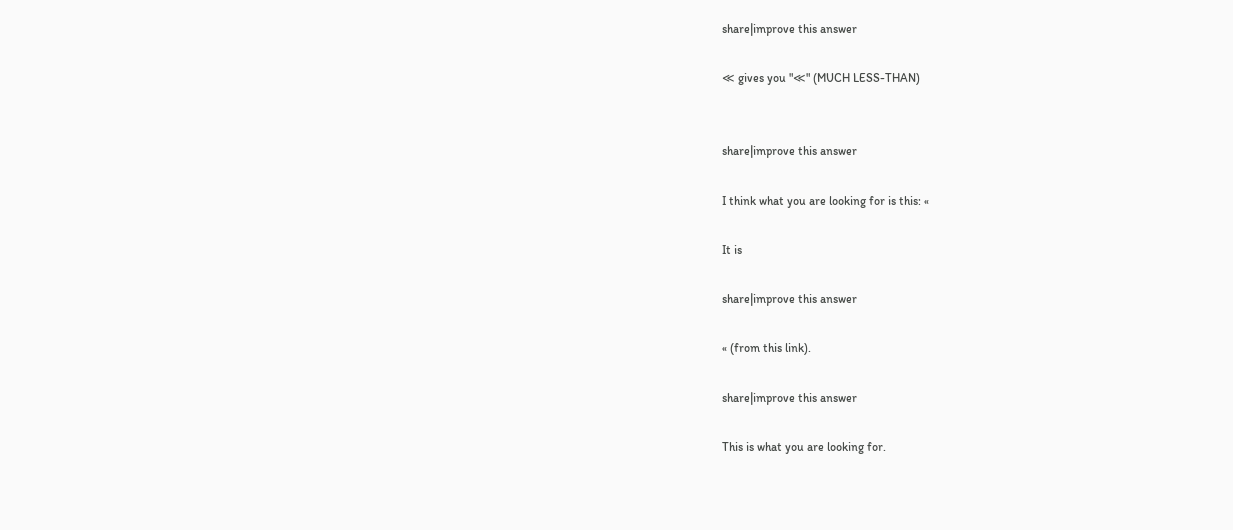share|improve this answer

≪ gives you "≪" (MUCH LESS-THAN)


share|improve this answer

I think what you are looking for is this: «

It is

share|improve this answer

« (from this link).

share|improve this answer

This is what you are looking for.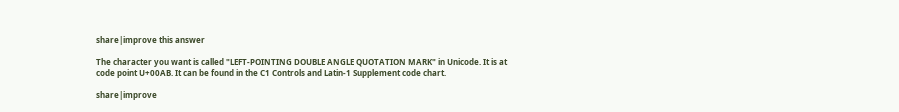share|improve this answer

The character you want is called "LEFT-POINTING DOUBLE ANGLE QUOTATION MARK" in Unicode. It is at code point U+00AB. It can be found in the C1 Controls and Latin-1 Supplement code chart.

share|improve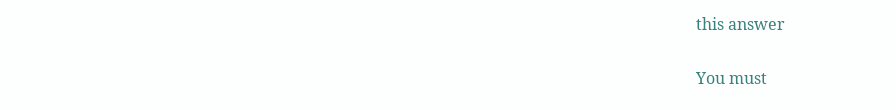this answer

You must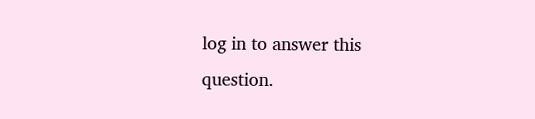log in to answer this question.